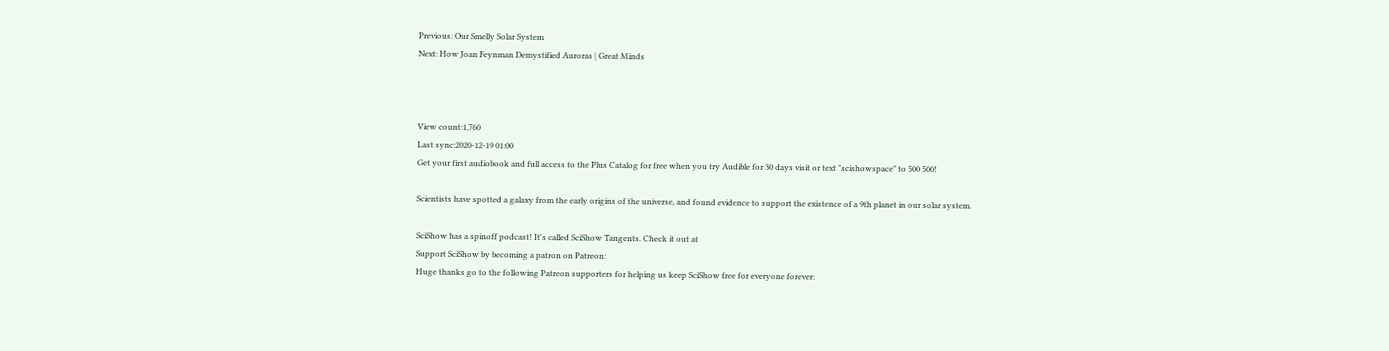Previous: Our Smelly Solar System
Next: How Joan Feynman Demystified Auroras | Great Minds



View count:1,760
Last sync:2020-12-19 01:00
Get your first audiobook and full access to the Plus Catalog for free when you try Audible for 30 days visit or text "scishowspace" to 500 500!

Scientists have spotted a galaxy from the early origins of the universe, and found evidence to support the existence of a 9th planet in our solar system.

SciShow has a spinoff podcast! It's called SciShow Tangents. Check it out at
Support SciShow by becoming a patron on Patreon:
Huge thanks go to the following Patreon supporters for helping us keep SciShow free for everyone forever: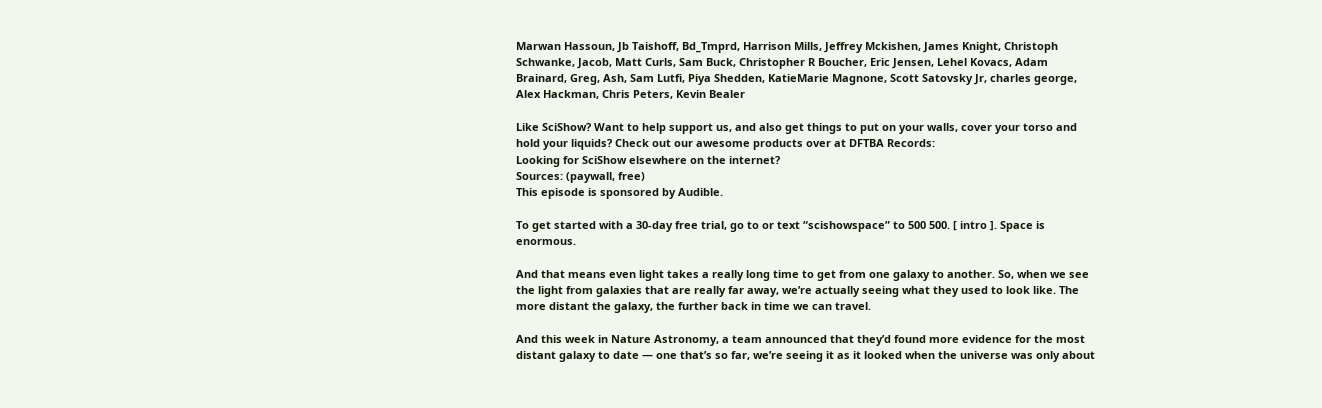Marwan Hassoun, Jb Taishoff, Bd_Tmprd, Harrison Mills, Jeffrey Mckishen, James Knight, Christoph Schwanke, Jacob, Matt Curls, Sam Buck, Christopher R Boucher, Eric Jensen, Lehel Kovacs, Adam Brainard, Greg, Ash, Sam Lutfi, Piya Shedden, KatieMarie Magnone, Scott Satovsky Jr, charles george, Alex Hackman, Chris Peters, Kevin Bealer

Like SciShow? Want to help support us, and also get things to put on your walls, cover your torso and hold your liquids? Check out our awesome products over at DFTBA Records:
Looking for SciShow elsewhere on the internet?
Sources: (paywall, free)
This episode is sponsored by Audible.

To get started with a 30-day free trial, go to or text “scishowspace” to 500 500. [ intro ]. Space is enormous.

And that means even light takes a really long time to get from one galaxy to another. So, when we see the light from galaxies that are really far away, we’re actually seeing what they used to look like. The more distant the galaxy, the further back in time we can travel.

And this week in Nature Astronomy, a team announced that they’d found more evidence for the most distant galaxy to date — one that’s so far, we’re seeing it as it looked when the universe was only about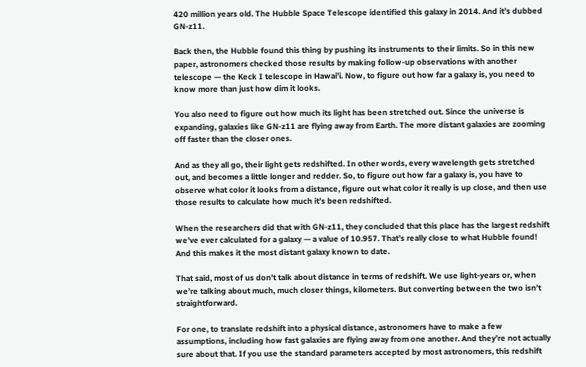420 million years old. The Hubble Space Telescope identified this galaxy in 2014. And it’s dubbed GN-z11.

Back then, the Hubble found this thing by pushing its instruments to their limits. So in this new paper, astronomers checked those results by making follow-up observations with another telescope — the Keck I telescope in Hawai’i. Now, to figure out how far a galaxy is, you need to know more than just how dim it looks.

You also need to figure out how much its light has been stretched out. Since the universe is expanding, galaxies like GN-z11 are flying away from Earth. The more distant galaxies are zooming off faster than the closer ones.

And as they all go, their light gets redshifted. In other words, every wavelength gets stretched out, and becomes a little longer and redder. So, to figure out how far a galaxy is, you have to observe what color it looks from a distance, figure out what color it really is up close, and then use those results to calculate how much it’s been redshifted.

When the researchers did that with GN-z11, they concluded that this place has the largest redshift we’ve ever calculated for a galaxy — a value of 10.957. That’s really close to what Hubble found! And this makes it the most distant galaxy known to date.

That said, most of us don’t talk about distance in terms of redshift. We use light-years or, when we’re talking about much, much closer things, kilometers. But converting between the two isn’t straightforward.

For one, to translate redshift into a physical distance, astronomers have to make a few assumptions, including how fast galaxies are flying away from one another. And they’re not actually sure about that. If you use the standard parameters accepted by most astronomers, this redshift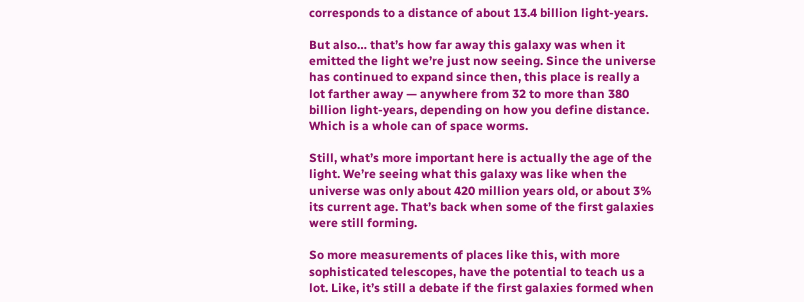corresponds to a distance of about 13.4 billion light-years.

But also… that’s how far away this galaxy was when it emitted the light we’re just now seeing. Since the universe has continued to expand since then, this place is really a lot farther away — anywhere from 32 to more than 380 billion light-years, depending on how you define distance. Which is a whole can of space worms.

Still, what’s more important here is actually the age of the light. We’re seeing what this galaxy was like when the universe was only about 420 million years old, or about 3% its current age. That’s back when some of the first galaxies were still forming.

So more measurements of places like this, with more sophisticated telescopes, have the potential to teach us a lot. Like, it’s still a debate if the first galaxies formed when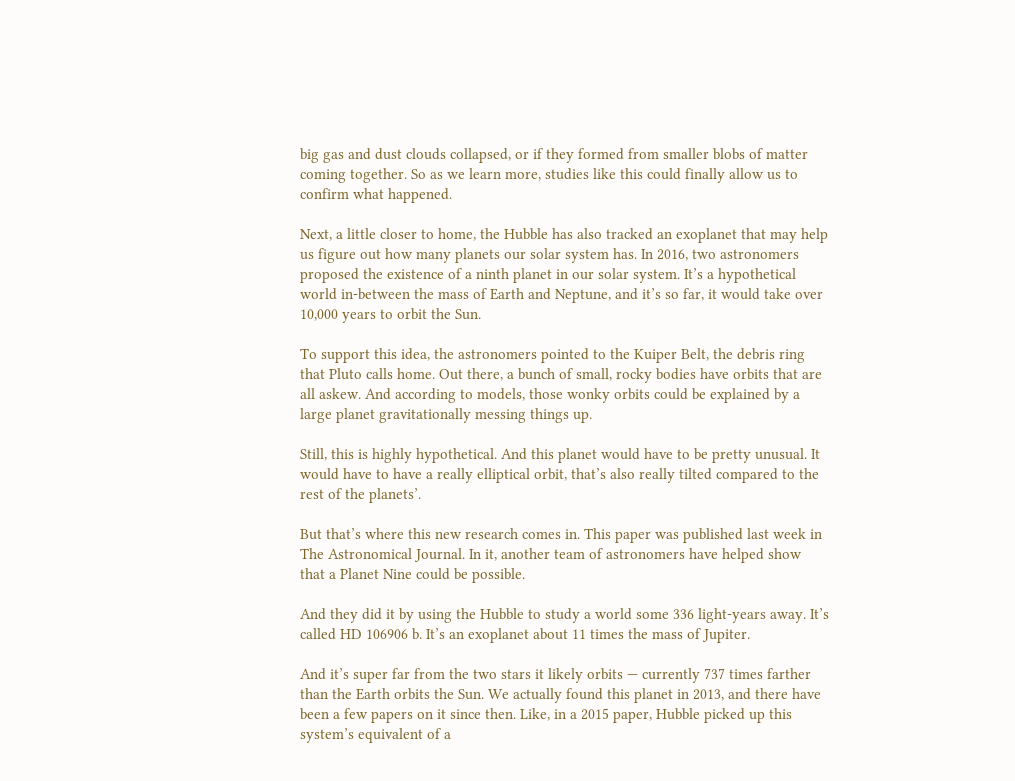big gas and dust clouds collapsed, or if they formed from smaller blobs of matter coming together. So as we learn more, studies like this could finally allow us to confirm what happened.

Next, a little closer to home, the Hubble has also tracked an exoplanet that may help us figure out how many planets our solar system has. In 2016, two astronomers proposed the existence of a ninth planet in our solar system. It’s a hypothetical world in-between the mass of Earth and Neptune, and it’s so far, it would take over 10,000 years to orbit the Sun.

To support this idea, the astronomers pointed to the Kuiper Belt, the debris ring that Pluto calls home. Out there, a bunch of small, rocky bodies have orbits that are all askew. And according to models, those wonky orbits could be explained by a large planet gravitationally messing things up.

Still, this is highly hypothetical. And this planet would have to be pretty unusual. It would have to have a really elliptical orbit, that’s also really tilted compared to the rest of the planets’.

But that’s where this new research comes in. This paper was published last week in The Astronomical Journal. In it, another team of astronomers have helped show that a Planet Nine could be possible.

And they did it by using the Hubble to study a world some 336 light-years away. It’s called HD 106906 b. It’s an exoplanet about 11 times the mass of Jupiter.

And it’s super far from the two stars it likely orbits — currently 737 times farther than the Earth orbits the Sun. We actually found this planet in 2013, and there have been a few papers on it since then. Like, in a 2015 paper, Hubble picked up this system’s equivalent of a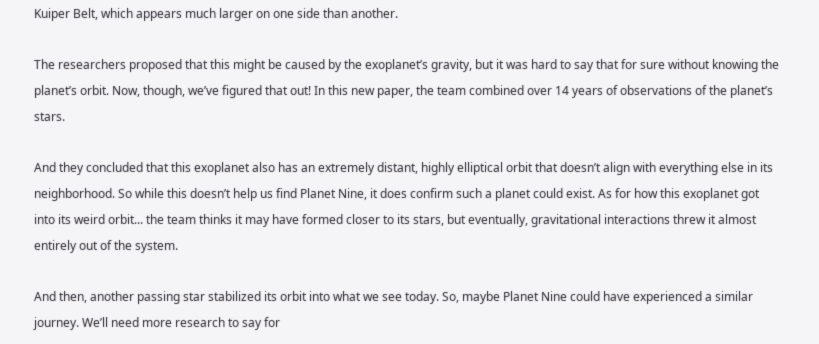Kuiper Belt, which appears much larger on one side than another.

The researchers proposed that this might be caused by the exoplanet’s gravity, but it was hard to say that for sure without knowing the planet’s orbit. Now, though, we’ve figured that out! In this new paper, the team combined over 14 years of observations of the planet’s stars.

And they concluded that this exoplanet also has an extremely distant, highly elliptical orbit that doesn’t align with everything else in its neighborhood. So while this doesn’t help us find Planet Nine, it does confirm such a planet could exist. As for how this exoplanet got into its weird orbit... the team thinks it may have formed closer to its stars, but eventually, gravitational interactions threw it almost entirely out of the system.

And then, another passing star stabilized its orbit into what we see today. So, maybe Planet Nine could have experienced a similar journey. We’ll need more research to say for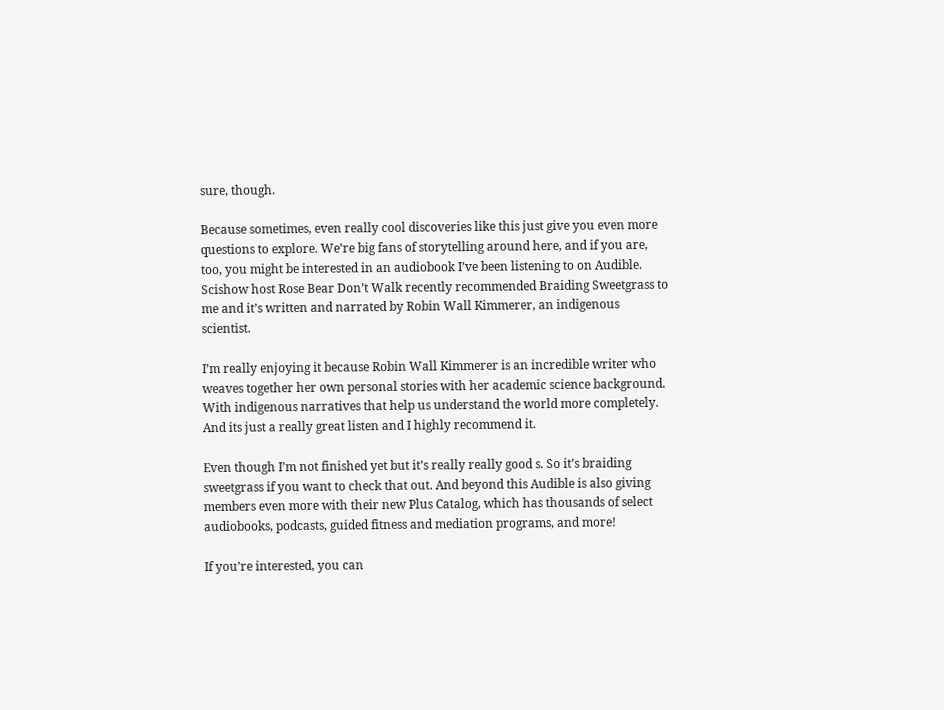sure, though.

Because sometimes, even really cool discoveries like this just give you even more questions to explore. We’re big fans of storytelling around here, and if you are, too, you might be interested in an audiobook I’ve been listening to on Audible. Scishow host Rose Bear Don’t Walk recently recommended Braiding Sweetgrass to me and it’s written and narrated by Robin Wall Kimmerer, an indigenous scientist.

I’m really enjoying it because Robin Wall Kimmerer is an incredible writer who weaves together her own personal stories with her academic science background. With indigenous narratives that help us understand the world more completely. And its just a really great listen and I highly recommend it.

Even though I’m not finished yet but it’s really really good s. So it’s braiding sweetgrass if you want to check that out. And beyond this Audible is also giving members even more with their new Plus Catalog, which has thousands of select audiobooks, podcasts, guided fitness and mediation programs, and more!

If you’re interested, you can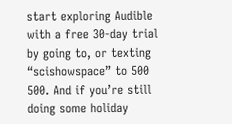start exploring Audible with a free 30-day trial by going to, or texting “scishowspace” to 500 500. And if you’re still doing some holiday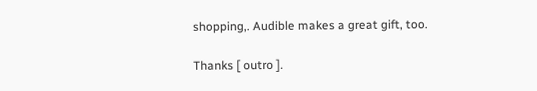shopping,. Audible makes a great gift, too.

Thanks [ outro ].